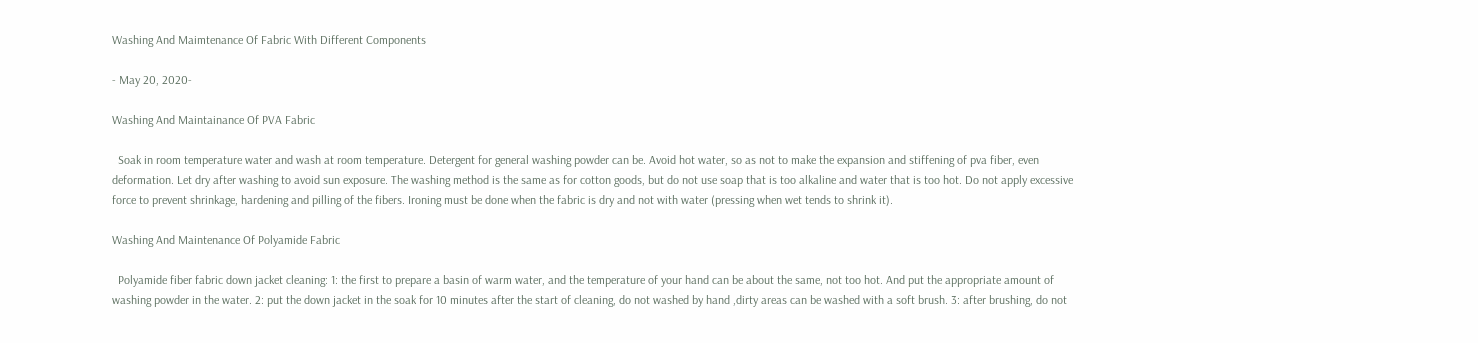Washing And Maimtenance Of Fabric With Different Components

- May 20, 2020-

Washing And Maintainance Of PVA Fabric

  Soak in room temperature water and wash at room temperature. Detergent for general washing powder can be. Avoid hot water, so as not to make the expansion and stiffening of pva fiber, even deformation. Let dry after washing to avoid sun exposure. The washing method is the same as for cotton goods, but do not use soap that is too alkaline and water that is too hot. Do not apply excessive force to prevent shrinkage, hardening and pilling of the fibers. Ironing must be done when the fabric is dry and not with water (pressing when wet tends to shrink it).

Washing And Maintenance Of Polyamide Fabric

  Polyamide fiber fabric down jacket cleaning: 1: the first to prepare a basin of warm water, and the temperature of your hand can be about the same, not too hot. And put the appropriate amount of washing powder in the water. 2: put the down jacket in the soak for 10 minutes after the start of cleaning, do not washed by hand ,dirty areas can be washed with a soft brush. 3: after brushing, do not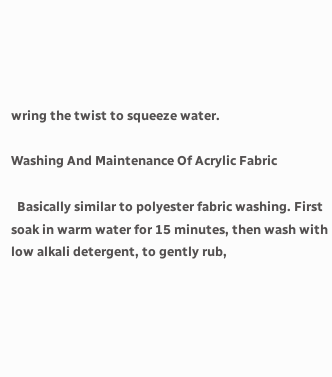wring the twist to squeeze water.

Washing And Maintenance Of Acrylic Fabric

  Basically similar to polyester fabric washing. First soak in warm water for 15 minutes, then wash with low alkali detergent, to gently rub,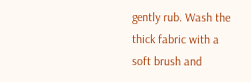gently rub. Wash the thick fabric with a soft brush and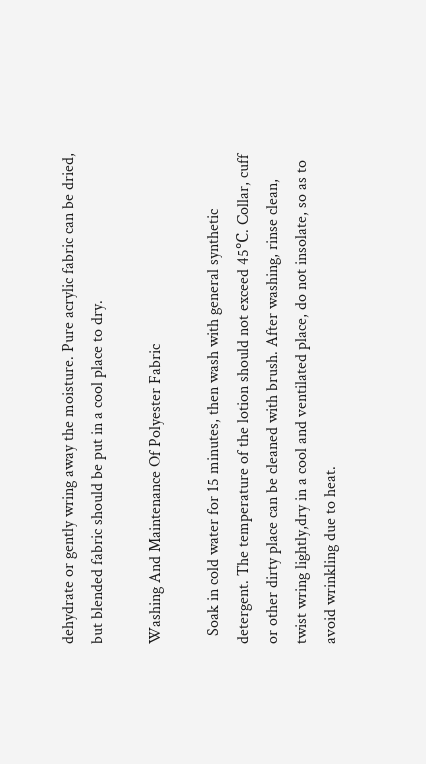dehydrate or gently wring away the moisture. Pure acrylic fabric can be dried, but blended fabric should be put in a cool place to dry.

Washing And Maintenance Of Polyester Fabric

  Soak in cold water for 15 minutes, then wash with general synthetic detergent. The temperature of the lotion should not exceed 45℃. Collar, cuff or other dirty place can be cleaned with brush. After washing, rinse clean,  twist wring lightly,dry in a cool and ventilated place, do not insolate, so as to avoid wrinkling due to heat.